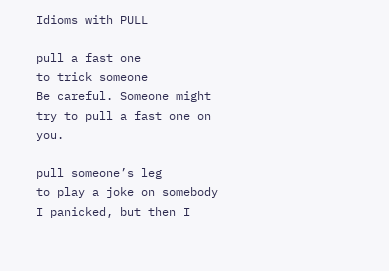Idioms with PULL

pull a fast one
to trick someone
Be careful. Someone might try to pull a fast one on you.

pull someone’s leg
to play a joke on somebody
I panicked, but then I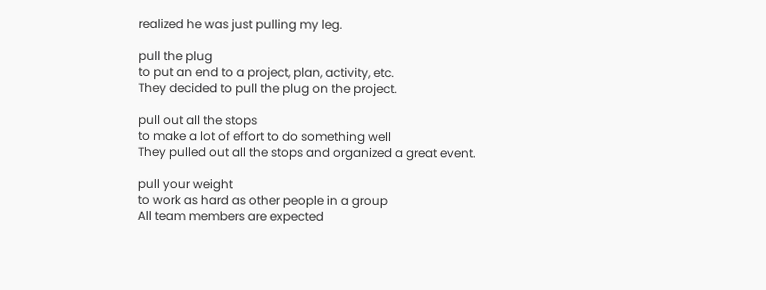realized he was just pulling my leg.

pull the plug
to put an end to a project, plan, activity, etc.
They decided to pull the plug on the project.

pull out all the stops
to make a lot of effort to do something well
They pulled out all the stops and organized a great event.

pull your weight
to work as hard as other people in a group
All team members are expected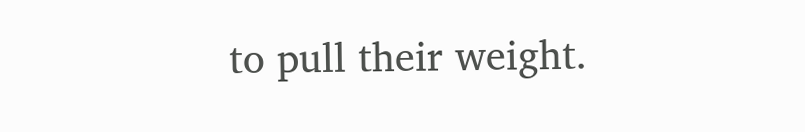to pull their weight.